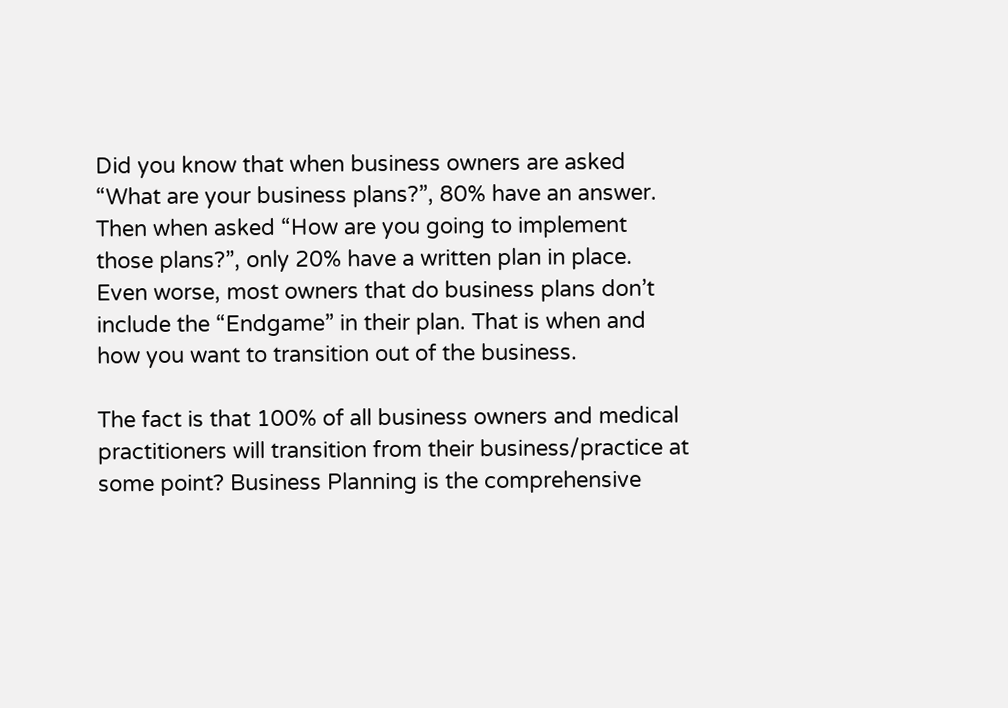Did you know that when business owners are asked “What are your business plans?”, 80% have an answer. Then when asked “How are you going to implement those plans?”, only 20% have a written plan in place. Even worse, most owners that do business plans don’t include the “Endgame” in their plan. That is when and how you want to transition out of the business.

The fact is that 100% of all business owners and medical practitioners will transition from their business/practice at some point? Business Planning is the comprehensive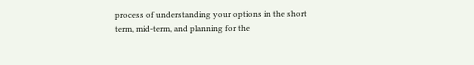process of understanding your options in the short term, mid-term, and planning for the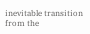inevitable transition from the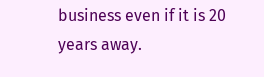business even if it is 20 years away.